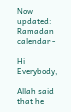Now updated: Ramadan calendar -

Hi Everybody,

Allah said that he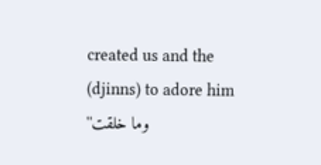created us and the (djinns) to adore him ''وما خلقت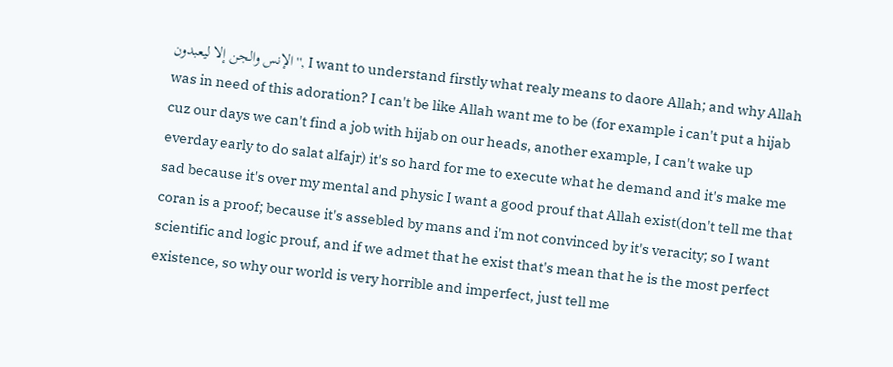الإنس والجن إلا ليعبدون'', I want to understand firstly what realy means to daore Allah; and why Allah was in need of this adoration? I can't be like Allah want me to be (for example i can't put a hijab cuz our days we can't find a job with hijab on our heads, another example, I can't wake up everday early to do salat alfajr) it's so hard for me to execute what he demand and it's make me sad because it's over my mental and physic I want a good prouf that Allah exist(don't tell me that coran is a proof; because it's assebled by mans and i'm not convinced by it's veracity; so I want scientific and logic prouf, and if we admet that he exist that's mean that he is the most perfect existence, so why our world is very horrible and imperfect, just tell me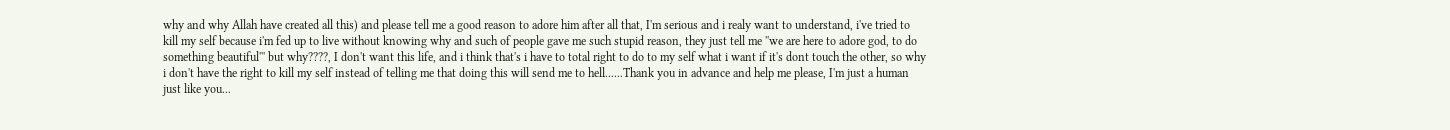why and why Allah have created all this) and please tell me a good reason to adore him after all that, I'm serious and i realy want to understand, i've tried to kill my self because i'm fed up to live without knowing why and such of people gave me such stupid reason, they just tell me ''we are here to adore god, to do something beautiful''' but why????, I don't want this life, and i think that's i have to total right to do to my self what i want if it's dont touch the other, so why i don't have the right to kill my self instead of telling me that doing this will send me to hell......Thank you in advance and help me please, I'm just a human just like you...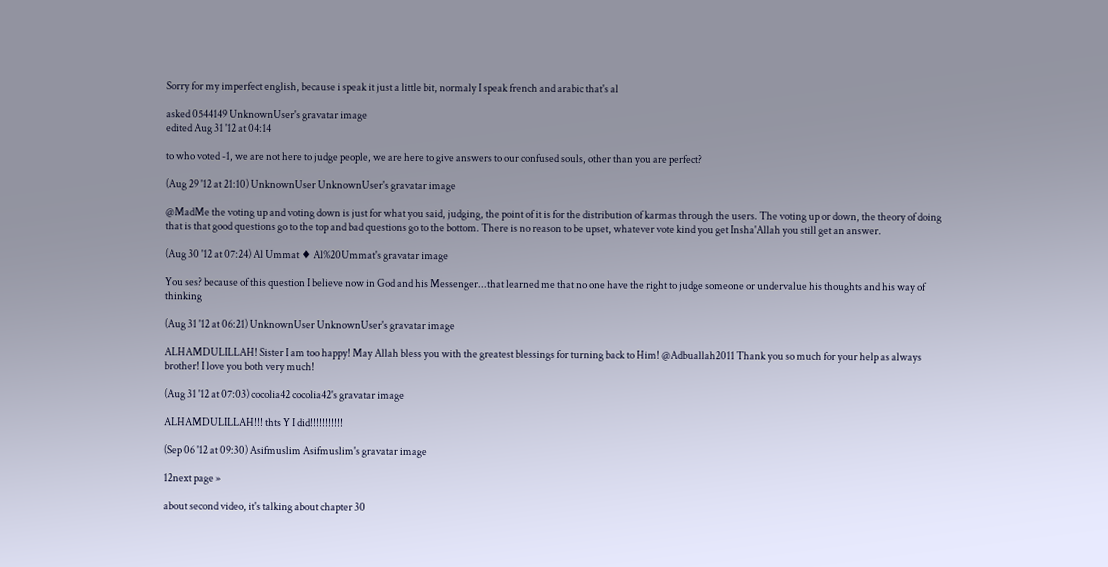Sorry for my imperfect english, because i speak it just a little bit, normaly I speak french and arabic that's al

asked 0544149 UnknownUser's gravatar image
edited Aug 31 '12 at 04:14

to who voted -1, we are not here to judge people, we are here to give answers to our confused souls, other than you are perfect?

(Aug 29 '12 at 21:10) UnknownUser UnknownUser's gravatar image

@MadMe the voting up and voting down is just for what you said, judging, the point of it is for the distribution of karmas through the users. The voting up or down, the theory of doing that is that good questions go to the top and bad questions go to the bottom. There is no reason to be upset, whatever vote kind you get Insha'Allah you still get an answer.

(Aug 30 '12 at 07:24) Al Ummat ♦ Al%20Ummat's gravatar image

You ses? because of this question I believe now in God and his Messenger...that learned me that no one have the right to judge someone or undervalue his thoughts and his way of thinking

(Aug 31 '12 at 06:21) UnknownUser UnknownUser's gravatar image

ALHAMDULILLAH! Sister I am too happy! May Allah bless you with the greatest blessings for turning back to Him! @Adbuallah2011 Thank you so much for your help as always brother! I love you both very much!

(Aug 31 '12 at 07:03) cocolia42 cocolia42's gravatar image

ALHAMDULILLAH!!! thts Y I did!!!!!!!!!!!

(Sep 06 '12 at 09:30) Asifmuslim Asifmuslim's gravatar image

12next page »

about second video, it's talking about chapter 30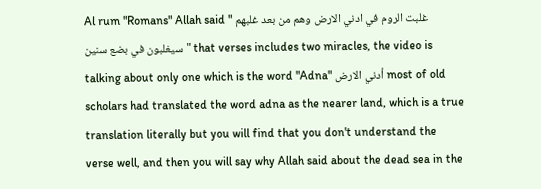Al rum "Romans" Allah said " غلبت الروم في ادني الارض وهم من بعد غلبهم سيغلبون في بضع سنين" that verses includes two miracles, the video is talking about only one which is the word "Adna" أدني الارض most of old scholars had translated the word adna as the nearer land, which is a true translation literally but you will find that you don't understand the verse well, and then you will say why Allah said about the dead sea in the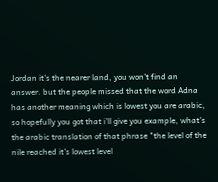Jordan it's the nearer land, you won't find an answer. but the people missed that the word Adna has another meaning which is lowest you are arabic, so hopefully you got that i'll give you example, what's the arabic translation of that phrase "the level of the nile reached it's lowest level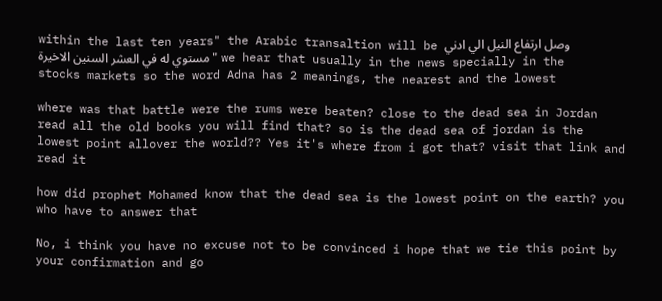within the last ten years" the Arabic transaltion will be وصل ارتفاع النيل الي ادني مستوي له في العشر السنين الاخيرة" we hear that usually in the news specially in the stocks markets so the word Adna has 2 meanings, the nearest and the lowest

where was that battle were the rums were beaten? close to the dead sea in Jordan read all the old books you will find that? so is the dead sea of jordan is the lowest point allover the world?? Yes it's where from i got that? visit that link and read it

how did prophet Mohamed know that the dead sea is the lowest point on the earth? you who have to answer that

No, i think you have no excuse not to be convinced i hope that we tie this point by your confirmation and go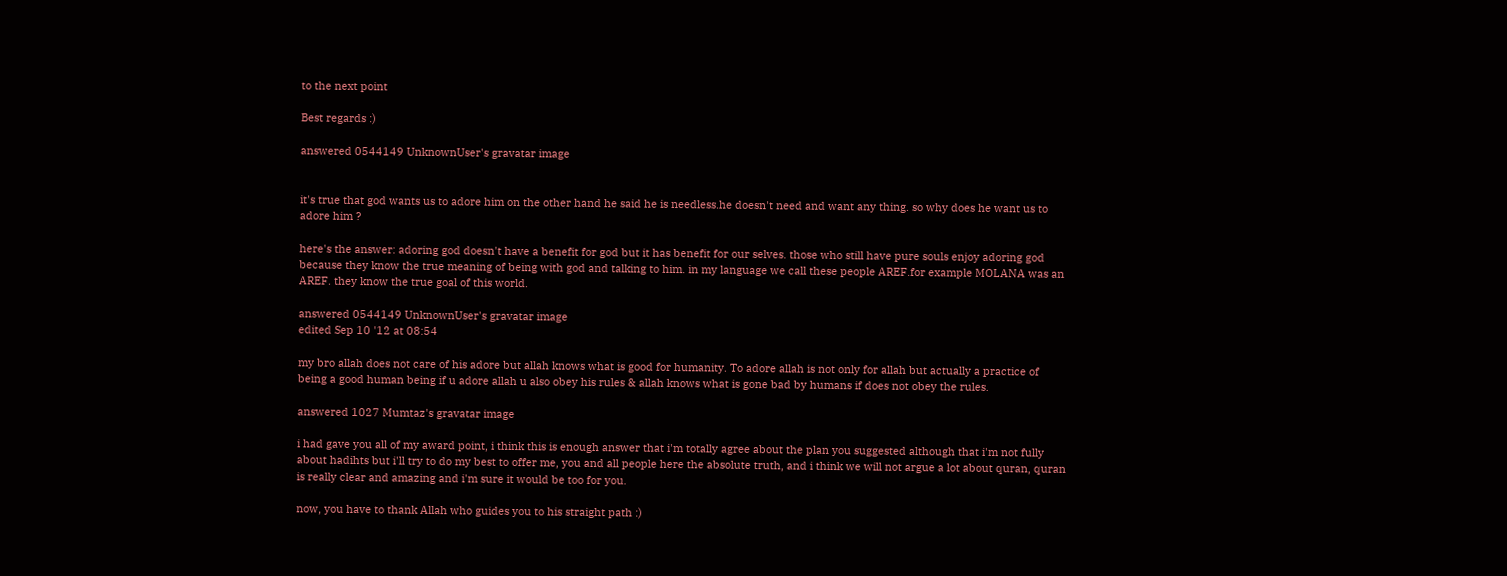to the next point

Best regards :)

answered 0544149 UnknownUser's gravatar image


it's true that god wants us to adore him on the other hand he said he is needless.he doesn't need and want any thing. so why does he want us to adore him ?

here's the answer: adoring god doesn't have a benefit for god but it has benefit for our selves. those who still have pure souls enjoy adoring god because they know the true meaning of being with god and talking to him. in my language we call these people AREF.for example MOLANA was an AREF. they know the true goal of this world.

answered 0544149 UnknownUser's gravatar image
edited Sep 10 '12 at 08:54

my bro allah does not care of his adore but allah knows what is good for humanity. To adore allah is not only for allah but actually a practice of being a good human being if u adore allah u also obey his rules & allah knows what is gone bad by humans if does not obey the rules.

answered 1027 Mumtaz's gravatar image

i had gave you all of my award point, i think this is enough answer that i'm totally agree about the plan you suggested although that i'm not fully about hadihts but i'll try to do my best to offer me, you and all people here the absolute truth, and i think we will not argue a lot about quran, quran is really clear and amazing and i'm sure it would be too for you.

now, you have to thank Allah who guides you to his straight path :)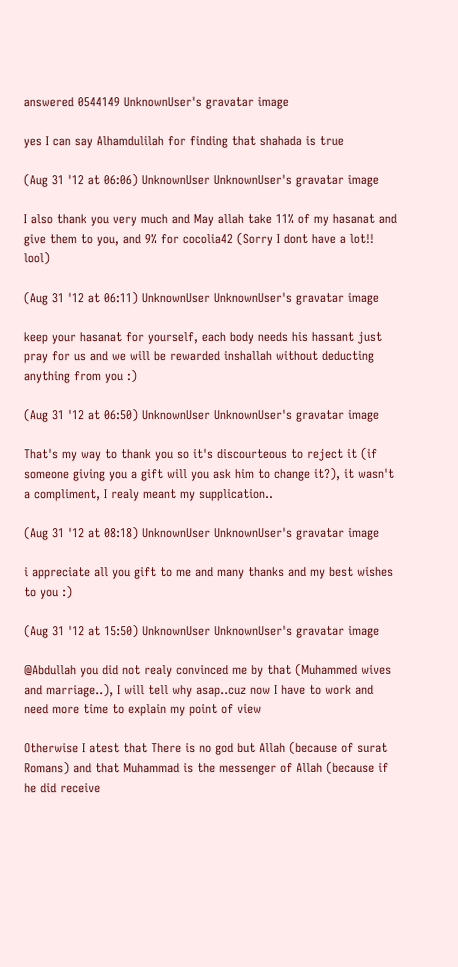answered 0544149 UnknownUser's gravatar image

yes I can say Alhamdulilah for finding that shahada is true

(Aug 31 '12 at 06:06) UnknownUser UnknownUser's gravatar image

I also thank you very much and May allah take 11% of my hasanat and give them to you, and 9% for cocolia42 (Sorry I dont have a lot!! lool)

(Aug 31 '12 at 06:11) UnknownUser UnknownUser's gravatar image

keep your hasanat for yourself, each body needs his hassant just pray for us and we will be rewarded inshallah without deducting anything from you :)

(Aug 31 '12 at 06:50) UnknownUser UnknownUser's gravatar image

That's my way to thank you so it's discourteous to reject it (if someone giving you a gift will you ask him to change it?), it wasn't a compliment, I realy meant my supplication..

(Aug 31 '12 at 08:18) UnknownUser UnknownUser's gravatar image

i appreciate all you gift to me and many thanks and my best wishes to you :)

(Aug 31 '12 at 15:50) UnknownUser UnknownUser's gravatar image

@Abdullah you did not realy convinced me by that (Muhammed wives and marriage..), I will tell why asap..cuz now I have to work and need more time to explain my point of view

Otherwise I atest that There is no god but Allah (because of surat Romans) and that Muhammad is the messenger of Allah (because if he did receive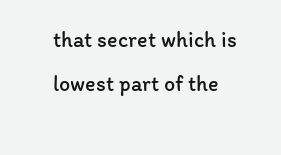that secret which is lowest part of the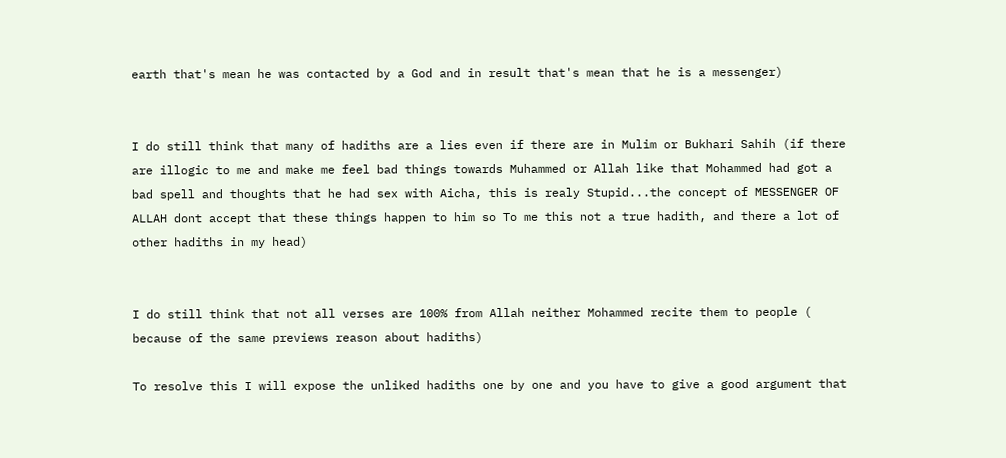earth that's mean he was contacted by a God and in result that's mean that he is a messenger)


I do still think that many of hadiths are a lies even if there are in Mulim or Bukhari Sahih (if there are illogic to me and make me feel bad things towards Muhammed or Allah like that Mohammed had got a bad spell and thoughts that he had sex with Aicha, this is realy Stupid...the concept of MESSENGER OF ALLAH dont accept that these things happen to him so To me this not a true hadith, and there a lot of other hadiths in my head)


I do still think that not all verses are 100% from Allah neither Mohammed recite them to people ( because of the same previews reason about hadiths)

To resolve this I will expose the unliked hadiths one by one and you have to give a good argument that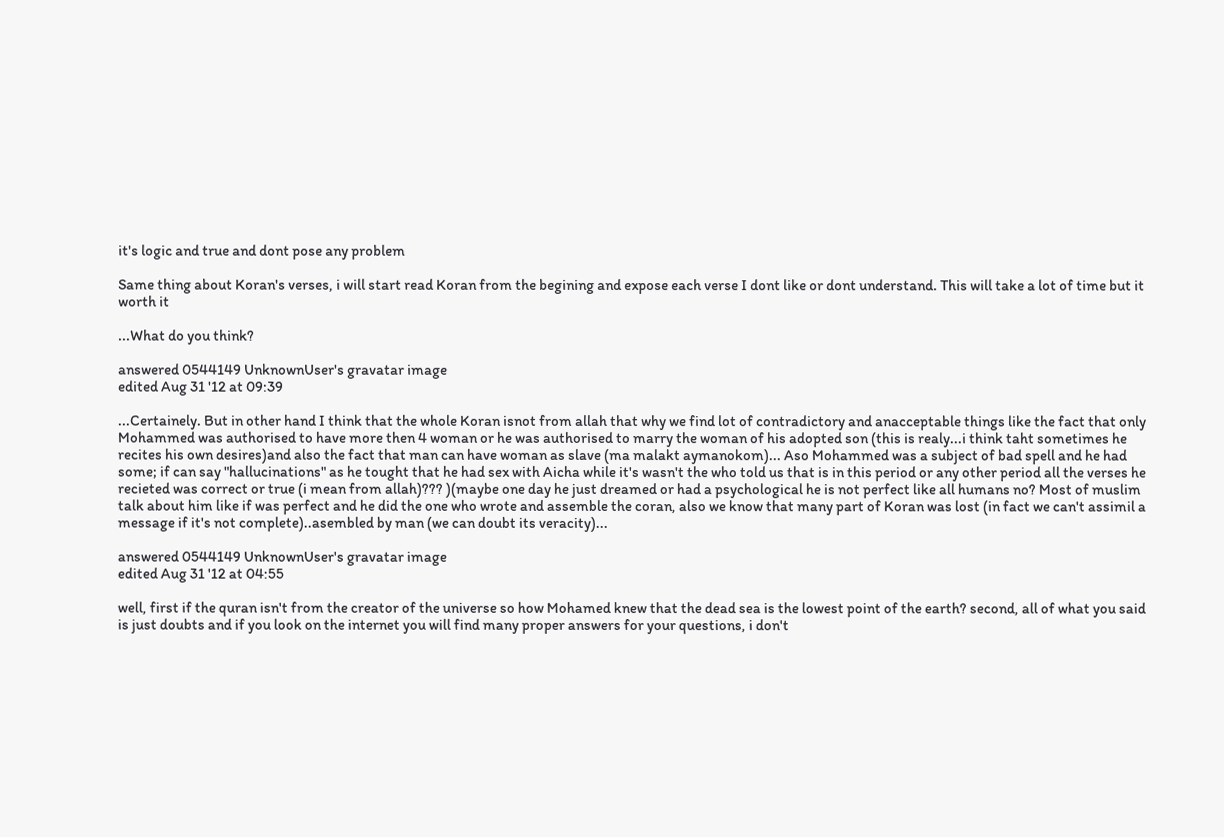it's logic and true and dont pose any problem

Same thing about Koran's verses, i will start read Koran from the begining and expose each verse I dont like or dont understand. This will take a lot of time but it worth it

...What do you think?

answered 0544149 UnknownUser's gravatar image
edited Aug 31 '12 at 09:39

...Certainely. But in other hand I think that the whole Koran isnot from allah that why we find lot of contradictory and anacceptable things like the fact that only Mohammed was authorised to have more then 4 woman or he was authorised to marry the woman of his adopted son (this is realy...i think taht sometimes he recites his own desires)and also the fact that man can have woman as slave (ma malakt aymanokom)... Aso Mohammed was a subject of bad spell and he had some; if can say "hallucinations" as he tought that he had sex with Aicha while it's wasn't the who told us that is in this period or any other period all the verses he recieted was correct or true (i mean from allah)??? )(maybe one day he just dreamed or had a psychological he is not perfect like all humans no? Most of muslim talk about him like if was perfect and he did the one who wrote and assemble the coran, also we know that many part of Koran was lost (in fact we can't assimil a message if it's not complete)..asembled by man (we can doubt its veracity)...

answered 0544149 UnknownUser's gravatar image
edited Aug 31 '12 at 04:55

well, first if the quran isn't from the creator of the universe so how Mohamed knew that the dead sea is the lowest point of the earth? second, all of what you said is just doubts and if you look on the internet you will find many proper answers for your questions, i don't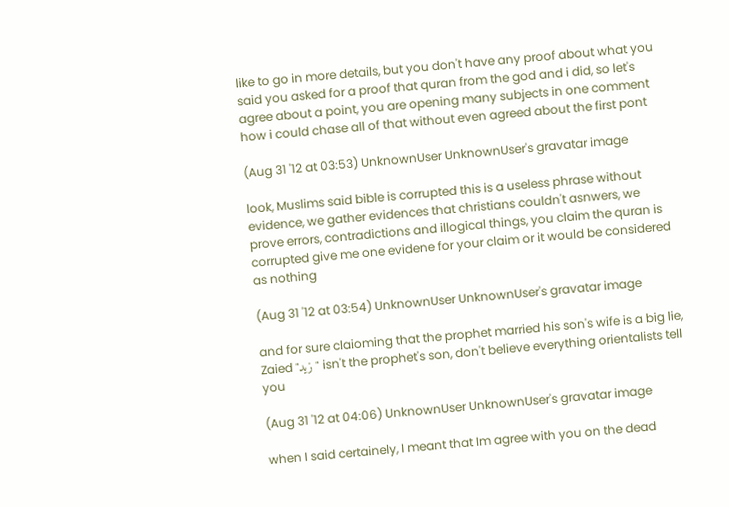like to go in more details, but you don't have any proof about what you said you asked for a proof that quran from the god and i did, so let's agree about a point, you are opening many subjects in one comment how i could chase all of that without even agreed about the first pont

(Aug 31 '12 at 03:53) UnknownUser UnknownUser's gravatar image

look, Muslims said bible is corrupted this is a useless phrase without evidence, we gather evidences that christians couldn't asnwers, we prove errors, contradictions and illogical things, you claim the quran is corrupted give me one evidene for your claim or it would be considered as nothing

(Aug 31 '12 at 03:54) UnknownUser UnknownUser's gravatar image

and for sure claioming that the prophet married his son's wife is a big lie, Zaied "زيد" isn't the prophet's son, don't believe everything orientalists tell you

(Aug 31 '12 at 04:06) UnknownUser UnknownUser's gravatar image

when I said certainely, I meant that Im agree with you on the dead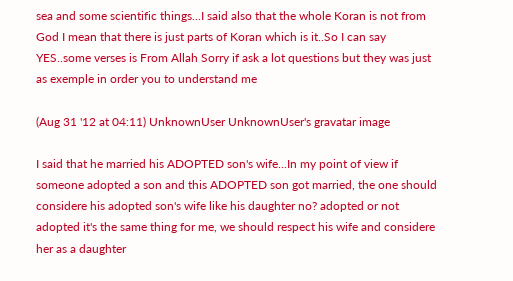sea and some scientific things...I said also that the whole Koran is not from God I mean that there is just parts of Koran which is it..So I can say YES..some verses is From Allah Sorry if ask a lot questions but they was just as exemple in order you to understand me

(Aug 31 '12 at 04:11) UnknownUser UnknownUser's gravatar image

I said that he married his ADOPTED son's wife...In my point of view if someone adopted a son and this ADOPTED son got married, the one should considere his adopted son's wife like his daughter no? adopted or not adopted it's the same thing for me, we should respect his wife and considere her as a daughter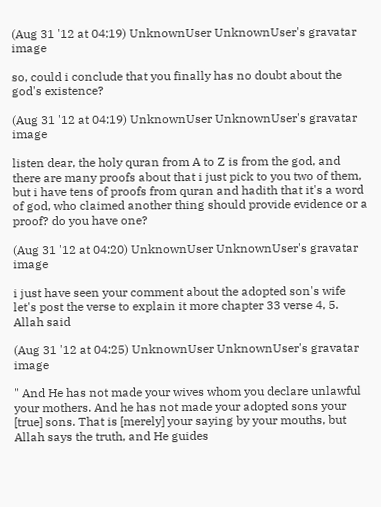(Aug 31 '12 at 04:19) UnknownUser UnknownUser's gravatar image

so, could i conclude that you finally has no doubt about the god's existence?

(Aug 31 '12 at 04:19) UnknownUser UnknownUser's gravatar image

listen dear, the holy quran from A to Z is from the god, and there are many proofs about that i just pick to you two of them, but i have tens of proofs from quran and hadith that it's a word of god, who claimed another thing should provide evidence or a proof? do you have one?

(Aug 31 '12 at 04:20) UnknownUser UnknownUser's gravatar image

i just have seen your comment about the adopted son's wife let's post the verse to explain it more chapter 33 verse 4, 5. Allah said

(Aug 31 '12 at 04:25) UnknownUser UnknownUser's gravatar image

" And He has not made your wives whom you declare unlawful your mothers. And he has not made your adopted sons your [true] sons. That is [merely] your saying by your mouths, but Allah says the truth, and He guides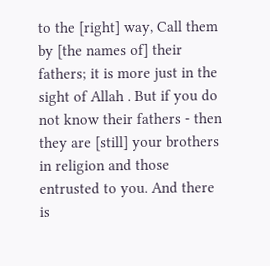to the [right] way, Call them by [the names of] their fathers; it is more just in the sight of Allah . But if you do not know their fathers - then they are [still] your brothers in religion and those entrusted to you. And there is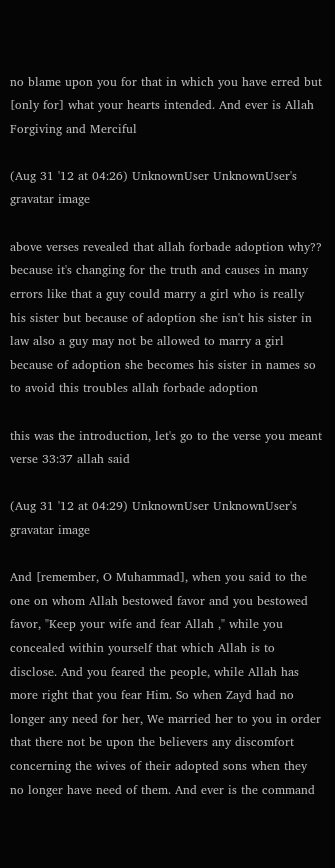no blame upon you for that in which you have erred but [only for] what your hearts intended. And ever is Allah Forgiving and Merciful

(Aug 31 '12 at 04:26) UnknownUser UnknownUser's gravatar image

above verses revealed that allah forbade adoption why?? because it's changing for the truth and causes in many errors like that a guy could marry a girl who is really his sister but because of adoption she isn't his sister in law also a guy may not be allowed to marry a girl because of adoption she becomes his sister in names so to avoid this troubles allah forbade adoption

this was the introduction, let's go to the verse you meant verse 33:37 allah said

(Aug 31 '12 at 04:29) UnknownUser UnknownUser's gravatar image

And [remember, O Muhammad], when you said to the one on whom Allah bestowed favor and you bestowed favor, "Keep your wife and fear Allah ," while you concealed within yourself that which Allah is to disclose. And you feared the people, while Allah has more right that you fear Him. So when Zayd had no longer any need for her, We married her to you in order that there not be upon the believers any discomfort concerning the wives of their adopted sons when they no longer have need of them. And ever is the command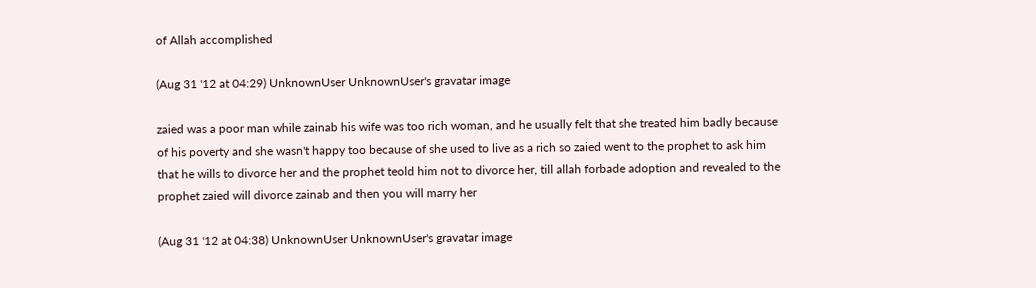of Allah accomplished

(Aug 31 '12 at 04:29) UnknownUser UnknownUser's gravatar image

zaied was a poor man while zainab his wife was too rich woman, and he usually felt that she treated him badly because of his poverty and she wasn't happy too because of she used to live as a rich so zaied went to the prophet to ask him that he wills to divorce her and the prophet teold him not to divorce her, till allah forbade adoption and revealed to the prophet zaied will divorce zainab and then you will marry her

(Aug 31 '12 at 04:38) UnknownUser UnknownUser's gravatar image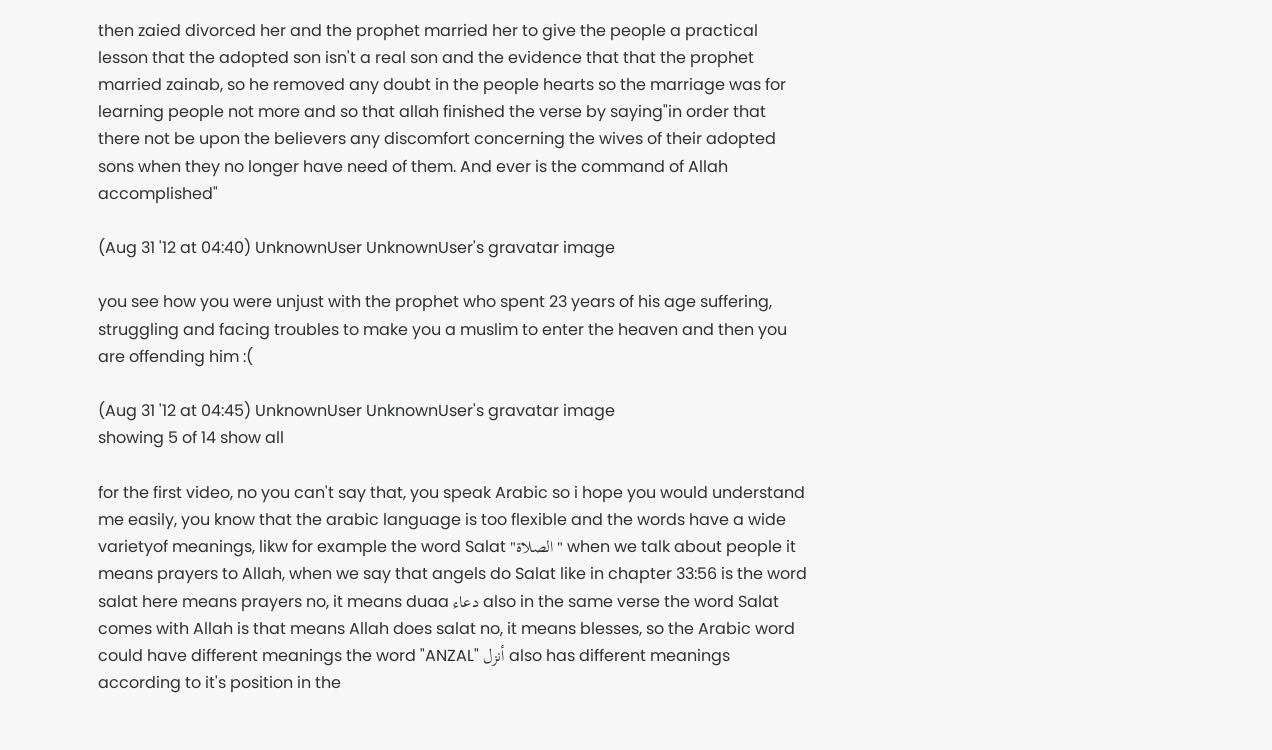then zaied divorced her and the prophet married her to give the people a practical lesson that the adopted son isn't a real son and the evidence that that the prophet married zainab, so he removed any doubt in the people hearts so the marriage was for learning people not more and so that allah finished the verse by saying"in order that there not be upon the believers any discomfort concerning the wives of their adopted sons when they no longer have need of them. And ever is the command of Allah accomplished"

(Aug 31 '12 at 04:40) UnknownUser UnknownUser's gravatar image

you see how you were unjust with the prophet who spent 23 years of his age suffering, struggling and facing troubles to make you a muslim to enter the heaven and then you are offending him :(

(Aug 31 '12 at 04:45) UnknownUser UnknownUser's gravatar image
showing 5 of 14 show all

for the first video, no you can't say that, you speak Arabic so i hope you would understand me easily, you know that the arabic language is too flexible and the words have a wide varietyof meanings, likw for example the word Salat "الصلاة" when we talk about people it means prayers to Allah, when we say that angels do Salat like in chapter 33:56 is the word salat here means prayers no, it means duaa دعاء also in the same verse the word Salat comes with Allah is that means Allah does salat no, it means blesses, so the Arabic word could have different meanings the word "ANZAL" أنزل also has different meanings according to it's position in the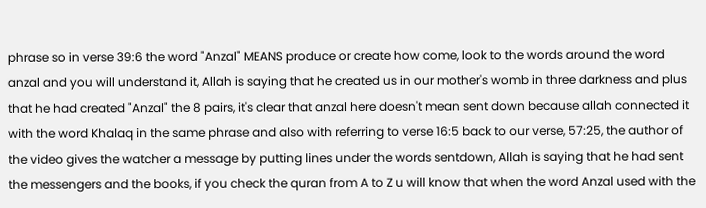phrase so in verse 39:6 the word "Anzal" MEANS produce or create how come, look to the words around the word anzal and you will understand it, Allah is saying that he created us in our mother's womb in three darkness and plus that he had created "Anzal" the 8 pairs, it's clear that anzal here doesn't mean sent down because allah connected it with the word Khalaq in the same phrase and also with referring to verse 16:5 back to our verse, 57:25, the author of the video gives the watcher a message by putting lines under the words sentdown, Allah is saying that he had sent the messengers and the books, if you check the quran from A to Z u will know that when the word Anzal used with the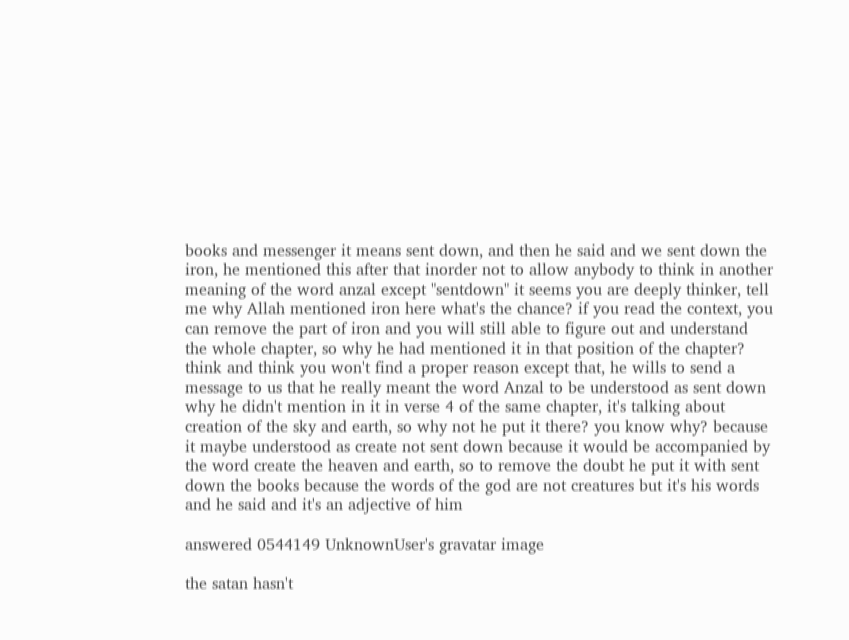books and messenger it means sent down, and then he said and we sent down the iron, he mentioned this after that inorder not to allow anybody to think in another meaning of the word anzal except "sentdown" it seems you are deeply thinker, tell me why Allah mentioned iron here what's the chance? if you read the context, you can remove the part of iron and you will still able to figure out and understand the whole chapter, so why he had mentioned it in that position of the chapter? think and think you won't find a proper reason except that, he wills to send a message to us that he really meant the word Anzal to be understood as sent down why he didn't mention in it in verse 4 of the same chapter, it's talking about creation of the sky and earth, so why not he put it there? you know why? because it maybe understood as create not sent down because it would be accompanied by the word create the heaven and earth, so to remove the doubt he put it with sent down the books because the words of the god are not creatures but it's his words and he said and it's an adjective of him

answered 0544149 UnknownUser's gravatar image

the satan hasn't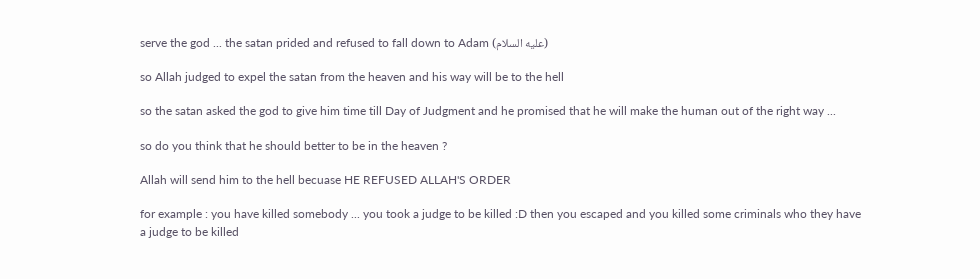serve the god ... the satan prided and refused to fall down to Adam (عليه السلام)

so Allah judged to expel the satan from the heaven and his way will be to the hell

so the satan asked the god to give him time till Day of Judgment and he promised that he will make the human out of the right way ...

so do you think that he should better to be in the heaven ?

Allah will send him to the hell becuase HE REFUSED ALLAH'S ORDER

for example : you have killed somebody ... you took a judge to be killed :D then you escaped and you killed some criminals who they have a judge to be killed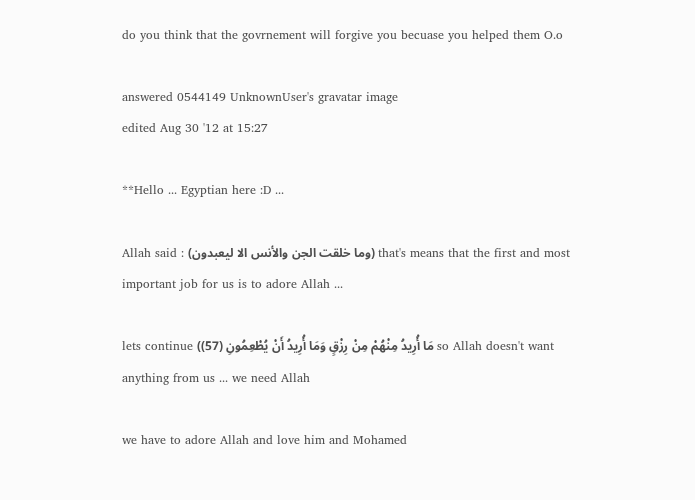do you think that the govrnement will forgive you becuase you helped them O.o

answered 0544149 UnknownUser's gravatar image
edited Aug 30 '12 at 15:27

**Hello ... Egyptian here :D ...

Allah said : (وما خلقت الجن والأنس الا ليعبدون) that's means that the first and most important job for us is to adore Allah ...

lets continue (مَا أُرِيدُ مِنْهُمْ مِنْ رِزْقٍ وَمَا أُرِيدُ أَنْ يُطْعِمُونِ (57) so Allah doesn't want anything from us ... we need Allah

we have to adore Allah and love him and Mohamed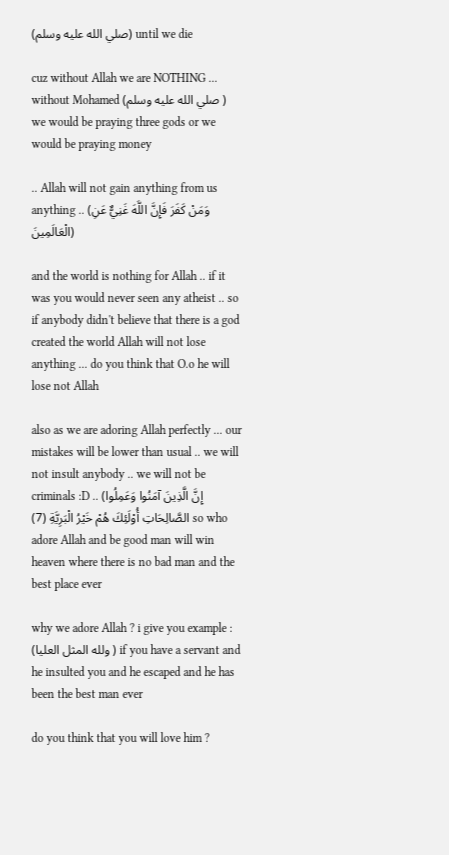(صلي الله عليه وسلم) until we die

cuz without Allah we are NOTHING ... without Mohamed (صلي الله عليه وسلم ) we would be praying three gods or we would be praying money

.. Allah will not gain anything from us anything .. (وَمَنْ كَفَرَ فَإِنَّ اللَّهَ غَنِيٌّ عَنِ الْعَالَمِينَ)

and the world is nothing for Allah .. if it was you would never seen any atheist .. so if anybody didn't believe that there is a god created the world Allah will not lose anything ... do you think that O.o he will lose not Allah

also as we are adoring Allah perfectly ... our mistakes will be lower than usual .. we will not insult anybody .. we will not be criminals :D .. (إِنَّ الَّذِينَ آمَنُوا وَعَمِلُوا الصَّالِحَاتِ أُوْلَئِكَ هُمْ خَيْرُ الْبَرِيَّةِ (7) so who adore Allah and be good man will win heaven where there is no bad man and the best place ever

why we adore Allah ? i give you example : (ولله المثل العليا ) if you have a servant and he insulted you and he escaped and he has been the best man ever

do you think that you will love him ?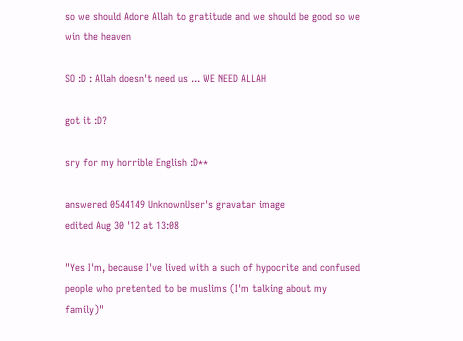so we should Adore Allah to gratitude and we should be good so we win the heaven

SO :D : Allah doesn't need us ... WE NEED ALLAH

got it :D?

sry for my horrible English :D**

answered 0544149 UnknownUser's gravatar image
edited Aug 30 '12 at 13:08

"Yes I'm, because I've lived with a such of hypocrite and confused people who pretented to be muslims (I'm talking about my family)"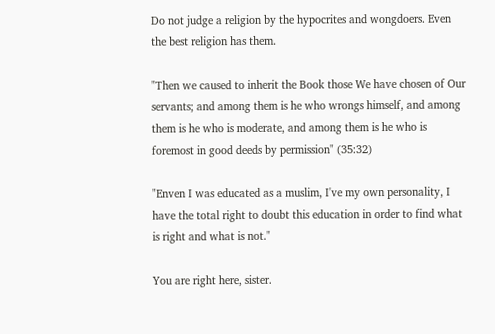Do not judge a religion by the hypocrites and wongdoers. Even the best religion has them.

"Then we caused to inherit the Book those We have chosen of Our servants; and among them is he who wrongs himself, and among them is he who is moderate, and among them is he who is foremost in good deeds by permission" (35:32)

"Enven I was educated as a muslim, I've my own personality, I have the total right to doubt this education in order to find what is right and what is not."

You are right here, sister.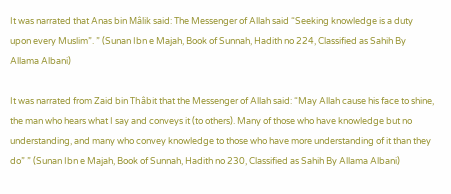It was narrated that Anas bin Mâlik said: The Messenger of Allah said “Seeking knowledge is a duty upon every Muslim”. ” (Sunan Ibn e Majah, Book of Sunnah, Hadith no 224, Classified as Sahih By Allama Albani)

It was narrated from Zaid bin Thâbit that the Messenger of Allah said: “May Allah cause his face to shine, the man who hears what I say and conveys it (to others). Many of those who have knowledge but no understanding, and many who convey knowledge to those who have more understanding of it than they do” ” (Sunan Ibn e Majah, Book of Sunnah, Hadith no 230, Classified as Sahih By Allama Albani)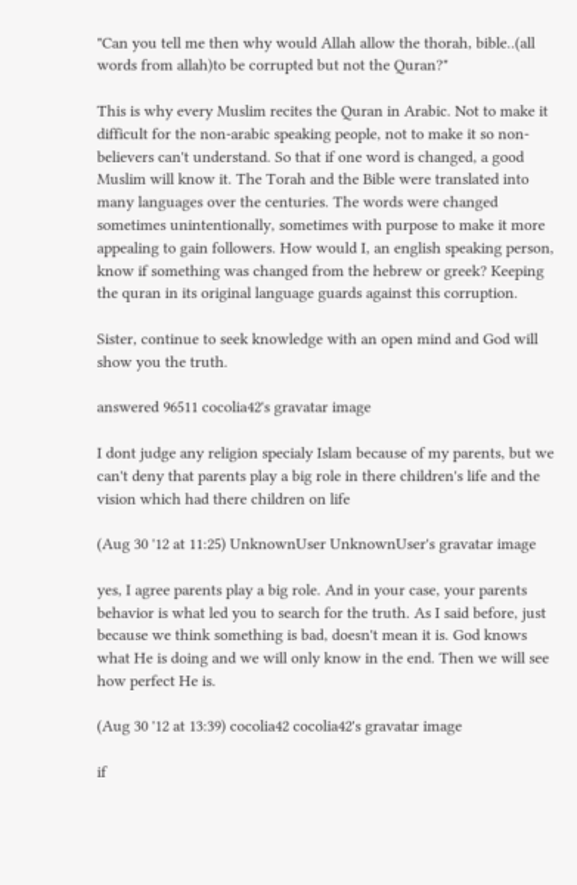"Can you tell me then why would Allah allow the thorah, bible..(all words from allah)to be corrupted but not the Quran?"

This is why every Muslim recites the Quran in Arabic. Not to make it difficult for the non-arabic speaking people, not to make it so non-believers can't understand. So that if one word is changed, a good Muslim will know it. The Torah and the Bible were translated into many languages over the centuries. The words were changed sometimes unintentionally, sometimes with purpose to make it more appealing to gain followers. How would I, an english speaking person, know if something was changed from the hebrew or greek? Keeping the quran in its original language guards against this corruption.

Sister, continue to seek knowledge with an open mind and God will show you the truth.

answered 96511 cocolia42's gravatar image

I dont judge any religion specialy Islam because of my parents, but we can't deny that parents play a big role in there children's life and the vision which had there children on life

(Aug 30 '12 at 11:25) UnknownUser UnknownUser's gravatar image

yes, I agree parents play a big role. And in your case, your parents behavior is what led you to search for the truth. As I said before, just because we think something is bad, doesn't mean it is. God knows what He is doing and we will only know in the end. Then we will see how perfect He is.

(Aug 30 '12 at 13:39) cocolia42 cocolia42's gravatar image

if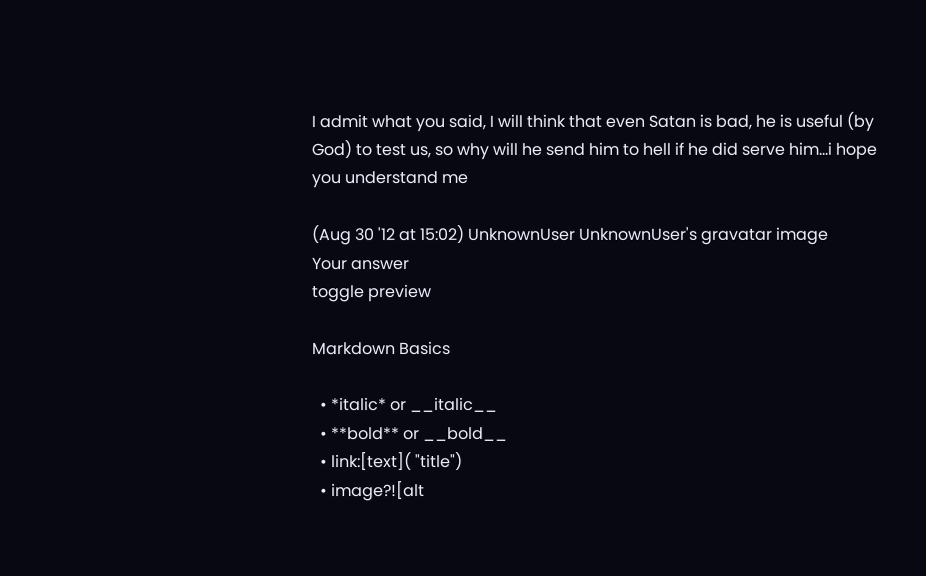I admit what you said, I will think that even Satan is bad, he is useful (by God) to test us, so why will he send him to hell if he did serve him...i hope you understand me

(Aug 30 '12 at 15:02) UnknownUser UnknownUser's gravatar image
Your answer
toggle preview

Markdown Basics

  • *italic* or __italic__
  • **bold** or __bold__
  • link:[text]( "title")
  • image?![alt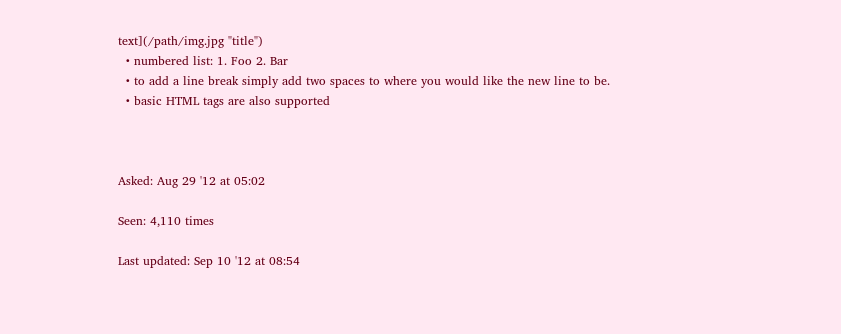text](/path/img.jpg "title")
  • numbered list: 1. Foo 2. Bar
  • to add a line break simply add two spaces to where you would like the new line to be.
  • basic HTML tags are also supported



Asked: Aug 29 '12 at 05:02

Seen: 4,110 times

Last updated: Sep 10 '12 at 08:54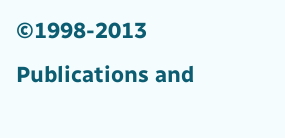©1998-2013 Publications and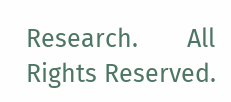Research.       All Rights Reserved.